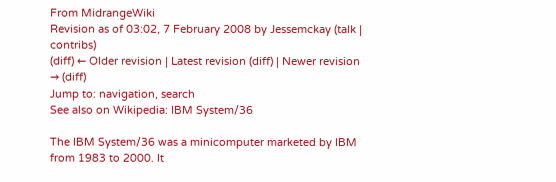From MidrangeWiki
Revision as of 03:02, 7 February 2008 by Jessemckay (talk | contribs)
(diff) ← Older revision | Latest revision (diff) | Newer revision → (diff)
Jump to: navigation, search
See also on Wikipedia: IBM System/36

The IBM System/36 was a minicomputer marketed by IBM from 1983 to 2000. It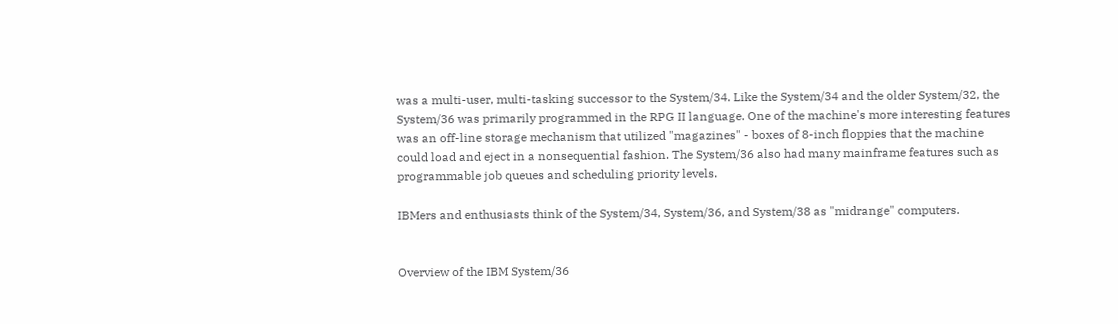was a multi-user, multi-tasking successor to the System/34. Like the System/34 and the older System/32, the System/36 was primarily programmed in the RPG II language. One of the machine's more interesting features was an off-line storage mechanism that utilized "magazines" - boxes of 8-inch floppies that the machine could load and eject in a nonsequential fashion. The System/36 also had many mainframe features such as programmable job queues and scheduling priority levels.

IBMers and enthusiasts think of the System/34, System/36, and System/38 as "midrange" computers.


Overview of the IBM System/36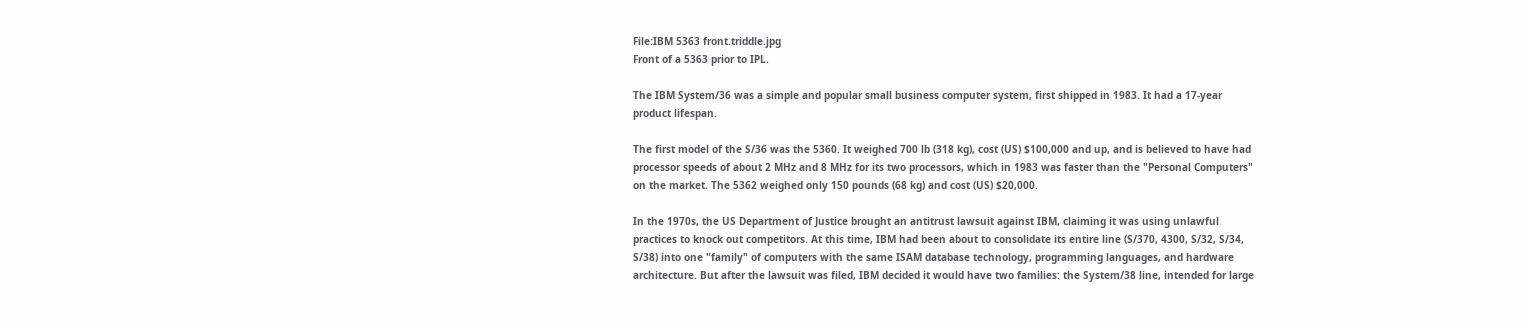File:IBM 5363 front.triddle.jpg
Front of a 5363 prior to IPL.

The IBM System/36 was a simple and popular small business computer system, first shipped in 1983. It had a 17-year product lifespan.

The first model of the S/36 was the 5360. It weighed 700 lb (318 kg), cost (US) $100,000 and up, and is believed to have had processor speeds of about 2 MHz and 8 MHz for its two processors, which in 1983 was faster than the "Personal Computers" on the market. The 5362 weighed only 150 pounds (68 kg) and cost (US) $20,000.

In the 1970s, the US Department of Justice brought an antitrust lawsuit against IBM, claiming it was using unlawful practices to knock out competitors. At this time, IBM had been about to consolidate its entire line (S/370, 4300, S/32, S/34, S/38) into one "family" of computers with the same ISAM database technology, programming languages, and hardware architecture. But after the lawsuit was filed, IBM decided it would have two families: the System/38 line, intended for large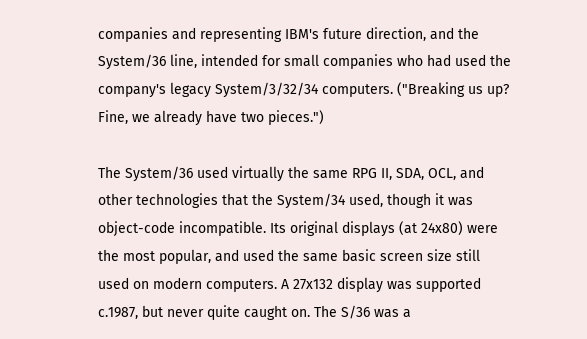companies and representing IBM's future direction, and the System/36 line, intended for small companies who had used the company's legacy System/3/32/34 computers. ("Breaking us up? Fine, we already have two pieces.")

The System/36 used virtually the same RPG II, SDA, OCL, and other technologies that the System/34 used, though it was object-code incompatible. Its original displays (at 24x80) were the most popular, and used the same basic screen size still used on modern computers. A 27x132 display was supported c.1987, but never quite caught on. The S/36 was a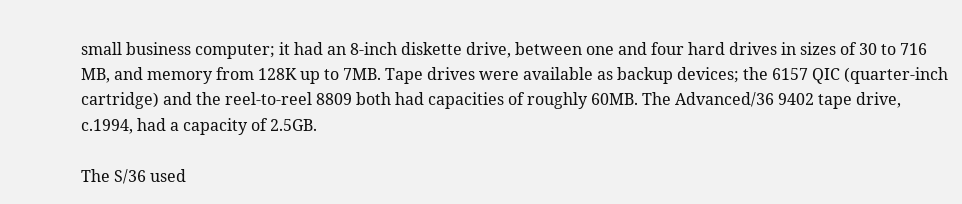small business computer; it had an 8-inch diskette drive, between one and four hard drives in sizes of 30 to 716 MB, and memory from 128K up to 7MB. Tape drives were available as backup devices; the 6157 QIC (quarter-inch cartridge) and the reel-to-reel 8809 both had capacities of roughly 60MB. The Advanced/36 9402 tape drive, c.1994, had a capacity of 2.5GB.

The S/36 used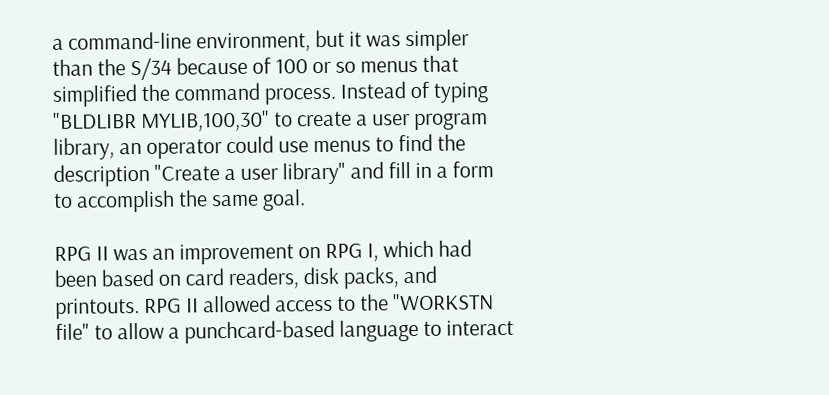a command-line environment, but it was simpler than the S/34 because of 100 or so menus that simplified the command process. Instead of typing "BLDLIBR MYLIB,100,30" to create a user program library, an operator could use menus to find the description "Create a user library" and fill in a form to accomplish the same goal.

RPG II was an improvement on RPG I, which had been based on card readers, disk packs, and printouts. RPG II allowed access to the "WORKSTN file" to allow a punchcard-based language to interact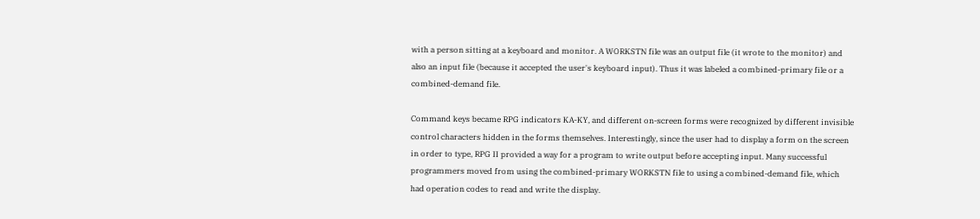with a person sitting at a keyboard and monitor. A WORKSTN file was an output file (it wrote to the monitor) and also an input file (because it accepted the user's keyboard input). Thus it was labeled a combined-primary file or a combined-demand file.

Command keys became RPG indicators KA-KY, and different on-screen forms were recognized by different invisible control characters hidden in the forms themselves. Interestingly, since the user had to display a form on the screen in order to type, RPG II provided a way for a program to write output before accepting input. Many successful programmers moved from using the combined-primary WORKSTN file to using a combined-demand file, which had operation codes to read and write the display.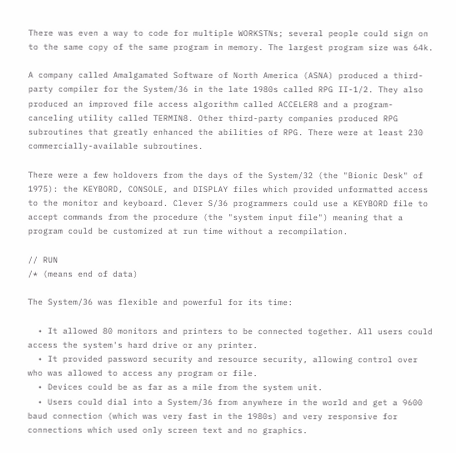There was even a way to code for multiple WORKSTNs; several people could sign on to the same copy of the same program in memory. The largest program size was 64k.

A company called Amalgamated Software of North America (ASNA) produced a third-party compiler for the System/36 in the late 1980s called RPG II-1/2. They also produced an improved file access algorithm called ACCELER8 and a program-canceling utility called TERMIN8. Other third-party companies produced RPG subroutines that greatly enhanced the abilities of RPG. There were at least 230 commercially-available subroutines.

There were a few holdovers from the days of the System/32 (the "Bionic Desk" of 1975): the KEYBORD, CONSOLE, and DISPLAY files which provided unformatted access to the monitor and keyboard. Clever S/36 programmers could use a KEYBORD file to accept commands from the procedure (the "system input file") meaning that a program could be customized at run time without a recompilation.

// RUN
/* (means end of data)

The System/36 was flexible and powerful for its time:

  • It allowed 80 monitors and printers to be connected together. All users could access the system's hard drive or any printer.
  • It provided password security and resource security, allowing control over who was allowed to access any program or file.
  • Devices could be as far as a mile from the system unit.
  • Users could dial into a System/36 from anywhere in the world and get a 9600 baud connection (which was very fast in the 1980s) and very responsive for connections which used only screen text and no graphics.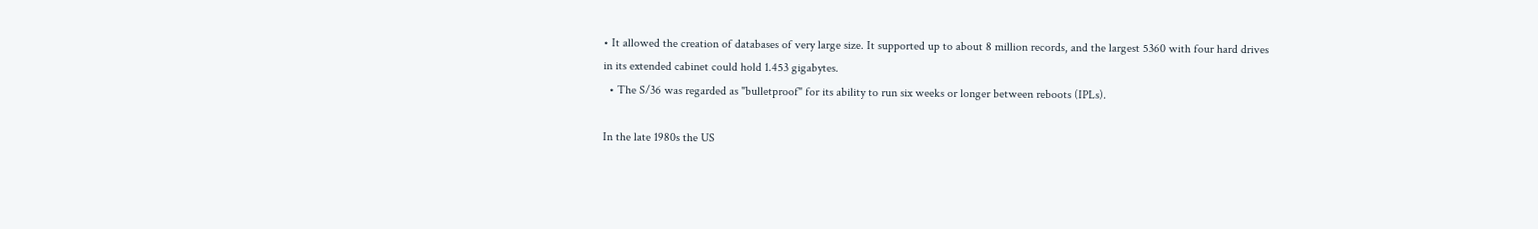• It allowed the creation of databases of very large size. It supported up to about 8 million records, and the largest 5360 with four hard drives in its extended cabinet could hold 1.453 gigabytes.
  • The S/36 was regarded as "bulletproof" for its ability to run six weeks or longer between reboots (IPLs).

In the late 1980s the US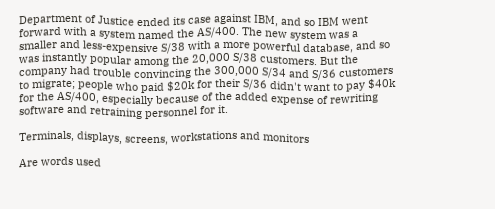Department of Justice ended its case against IBM, and so IBM went forward with a system named the AS/400. The new system was a smaller and less-expensive S/38 with a more powerful database, and so was instantly popular among the 20,000 S/38 customers. But the company had trouble convincing the 300,000 S/34 and S/36 customers to migrate; people who paid $20k for their S/36 didn't want to pay $40k for the AS/400, especially because of the added expense of rewriting software and retraining personnel for it.

Terminals, displays, screens, workstations and monitors

Are words used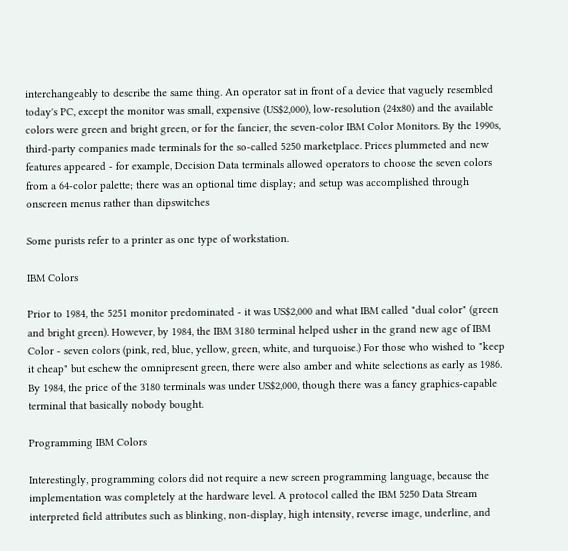interchangeably to describe the same thing. An operator sat in front of a device that vaguely resembled today's PC, except the monitor was small, expensive (US$2,000), low-resolution (24x80) and the available colors were green and bright green, or for the fancier, the seven-color IBM Color Monitors. By the 1990s, third-party companies made terminals for the so-called 5250 marketplace. Prices plummeted and new features appeared - for example, Decision Data terminals allowed operators to choose the seven colors from a 64-color palette; there was an optional time display; and setup was accomplished through onscreen menus rather than dipswitches

Some purists refer to a printer as one type of workstation.

IBM Colors

Prior to 1984, the 5251 monitor predominated - it was US$2,000 and what IBM called "dual color" (green and bright green). However, by 1984, the IBM 3180 terminal helped usher in the grand new age of IBM Color - seven colors (pink, red, blue, yellow, green, white, and turquoise.) For those who wished to "keep it cheap" but eschew the omnipresent green, there were also amber and white selections as early as 1986. By 1984, the price of the 3180 terminals was under US$2,000, though there was a fancy graphics-capable terminal that basically nobody bought.

Programming IBM Colors

Interestingly, programming colors did not require a new screen programming language, because the implementation was completely at the hardware level. A protocol called the IBM 5250 Data Stream interpreted field attributes such as blinking, non-display, high intensity, reverse image, underline, and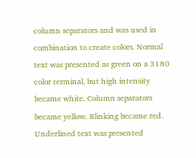column separators and was used in combination to create colors. Normal text was presented as green on a 3180 color terminal, but high intensity became white. Column separators became yellow. Blinking became red. Underlined text was presented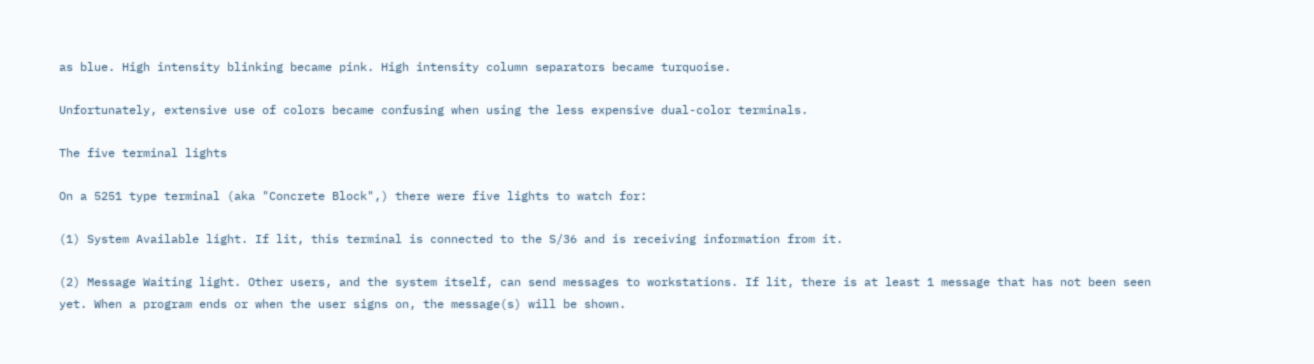as blue. High intensity blinking became pink. High intensity column separators became turquoise.

Unfortunately, extensive use of colors became confusing when using the less expensive dual-color terminals.

The five terminal lights

On a 5251 type terminal (aka "Concrete Block",) there were five lights to watch for:

(1) System Available light. If lit, this terminal is connected to the S/36 and is receiving information from it.

(2) Message Waiting light. Other users, and the system itself, can send messages to workstations. If lit, there is at least 1 message that has not been seen yet. When a program ends or when the user signs on, the message(s) will be shown.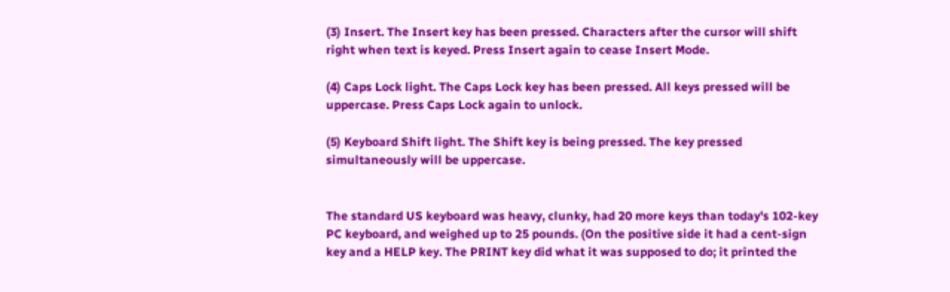(3) Insert. The Insert key has been pressed. Characters after the cursor will shift right when text is keyed. Press Insert again to cease Insert Mode.

(4) Caps Lock light. The Caps Lock key has been pressed. All keys pressed will be uppercase. Press Caps Lock again to unlock.

(5) Keyboard Shift light. The Shift key is being pressed. The key pressed simultaneously will be uppercase.


The standard US keyboard was heavy, clunky, had 20 more keys than today's 102-key PC keyboard, and weighed up to 25 pounds. (On the positive side it had a cent-sign key and a HELP key. The PRINT key did what it was supposed to do; it printed the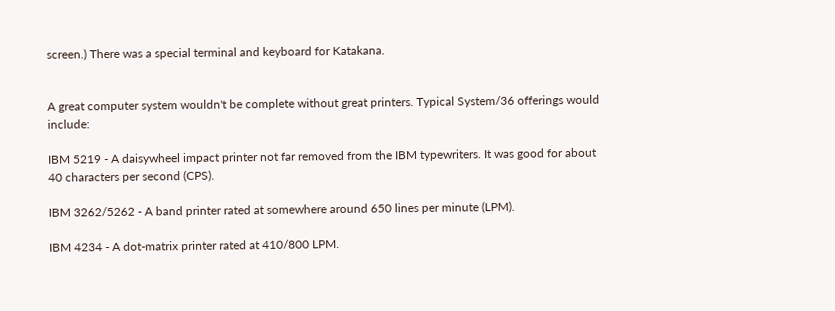screen.) There was a special terminal and keyboard for Katakana.


A great computer system wouldn't be complete without great printers. Typical System/36 offerings would include:

IBM 5219 - A daisywheel impact printer not far removed from the IBM typewriters. It was good for about 40 characters per second (CPS).

IBM 3262/5262 - A band printer rated at somewhere around 650 lines per minute (LPM).

IBM 4234 - A dot-matrix printer rated at 410/800 LPM.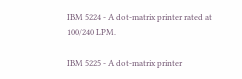IBM 5224 - A dot-matrix printer rated at 100/240 LPM.

IBM 5225 - A dot-matrix printer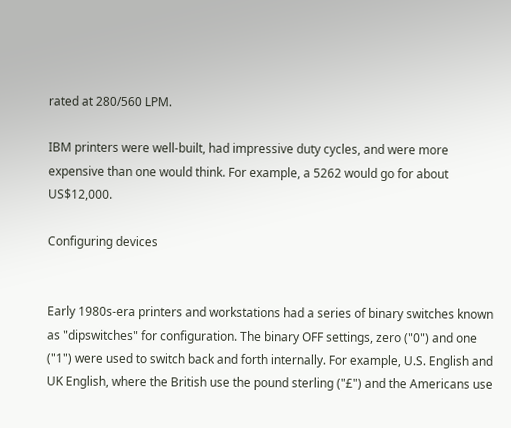rated at 280/560 LPM.

IBM printers were well-built, had impressive duty cycles, and were more expensive than one would think. For example, a 5262 would go for about US$12,000.

Configuring devices


Early 1980s-era printers and workstations had a series of binary switches known as "dipswitches" for configuration. The binary OFF settings, zero ("0") and one ("1") were used to switch back and forth internally. For example, U.S. English and UK English, where the British use the pound sterling ("£") and the Americans use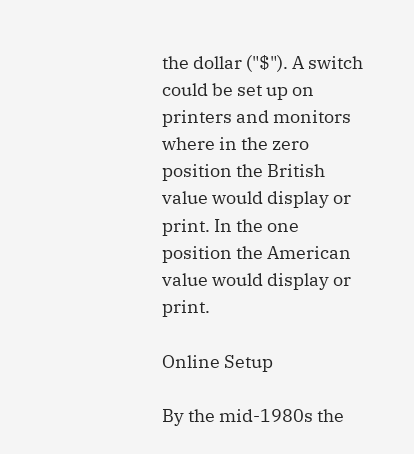the dollar ("$"). A switch could be set up on printers and monitors where in the zero position the British value would display or print. In the one position the American value would display or print.

Online Setup

By the mid-1980s the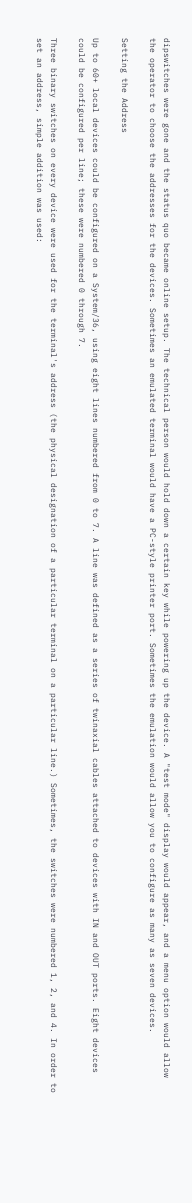dipswitches were gone and the status quo became online setup. The technical person would hold down a certain key while powering up the device. A "test mode" display would appear, and a menu option would allow the operator to choose the addresses for the devices. Sometimes an emulated terminal would have a PC-style printer port. Sometimes the emulation would allow you to configure as many as seven devices.

Setting the Address

Up to 60+ local devices could be configured on a System/36, using eight lines numbered from 0 to 7. A line was defined as a series of twinaxial cables attached to devices with IN and OUT ports. Eight devices could be configured per line; these were numbered 0 through 7.

Three binary switches on every device were used for the terminal's address (the physical designation of a particular terminal on a particular line.) Sometimes, the switches were numbered 1, 2, and 4. In order to set an address, simple addition was used: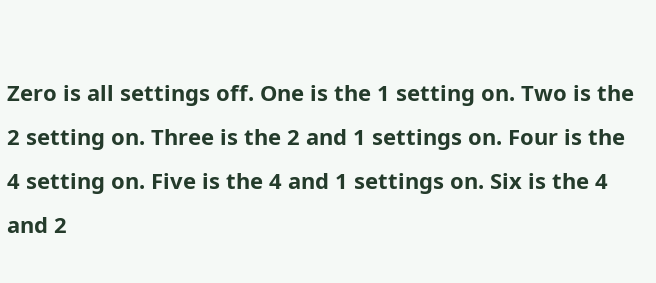Zero is all settings off. One is the 1 setting on. Two is the 2 setting on. Three is the 2 and 1 settings on. Four is the 4 setting on. Five is the 4 and 1 settings on. Six is the 4 and 2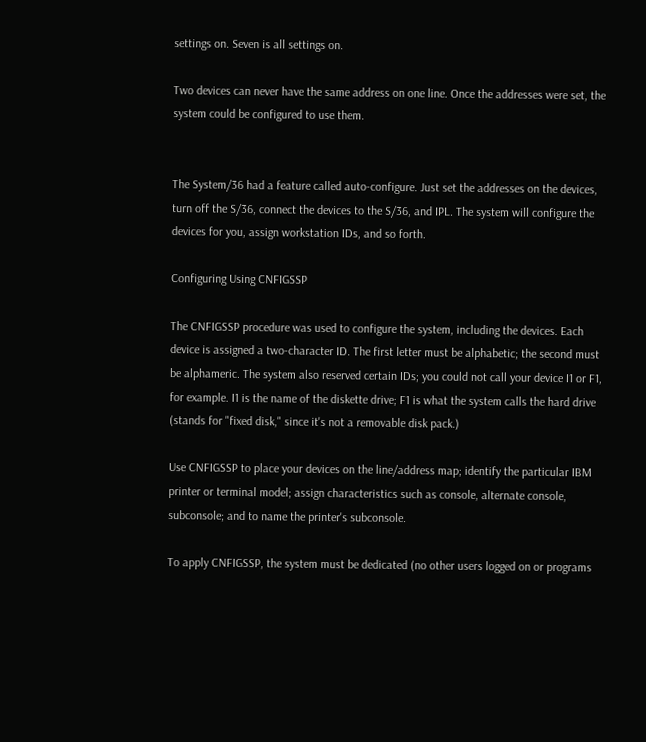settings on. Seven is all settings on.

Two devices can never have the same address on one line. Once the addresses were set, the system could be configured to use them.


The System/36 had a feature called auto-configure. Just set the addresses on the devices, turn off the S/36, connect the devices to the S/36, and IPL. The system will configure the devices for you, assign workstation IDs, and so forth.

Configuring Using CNFIGSSP

The CNFIGSSP procedure was used to configure the system, including the devices. Each device is assigned a two-character ID. The first letter must be alphabetic; the second must be alphameric. The system also reserved certain IDs; you could not call your device I1 or F1, for example. I1 is the name of the diskette drive; F1 is what the system calls the hard drive (stands for "fixed disk," since it's not a removable disk pack.)

Use CNFIGSSP to place your devices on the line/address map; identify the particular IBM printer or terminal model; assign characteristics such as console, alternate console, subconsole; and to name the printer's subconsole.

To apply CNFIGSSP, the system must be dedicated (no other users logged on or programs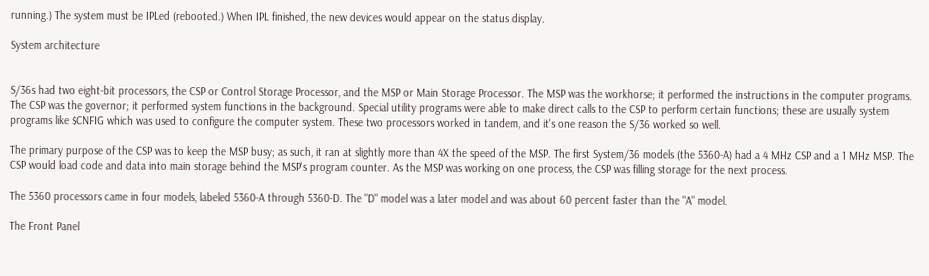running.) The system must be IPLed (rebooted.) When IPL finished, the new devices would appear on the status display.

System architecture


S/36s had two eight-bit processors, the CSP or Control Storage Processor, and the MSP or Main Storage Processor. The MSP was the workhorse; it performed the instructions in the computer programs. The CSP was the governor; it performed system functions in the background. Special utility programs were able to make direct calls to the CSP to perform certain functions; these are usually system programs like $CNFIG which was used to configure the computer system. These two processors worked in tandem, and it's one reason the S/36 worked so well.

The primary purpose of the CSP was to keep the MSP busy; as such, it ran at slightly more than 4X the speed of the MSP. The first System/36 models (the 5360-A) had a 4 MHz CSP and a 1 MHz MSP. The CSP would load code and data into main storage behind the MSP's program counter. As the MSP was working on one process, the CSP was filling storage for the next process.

The 5360 processors came in four models, labeled 5360-A through 5360-D. The "D" model was a later model and was about 60 percent faster than the "A" model.

The Front Panel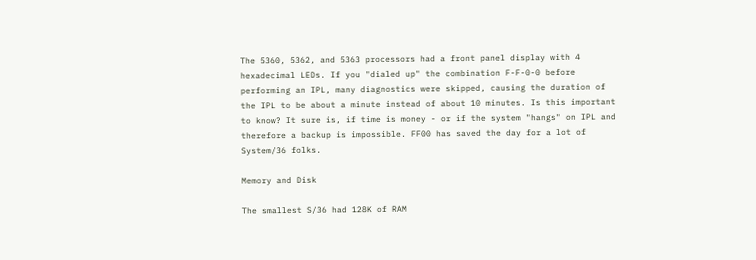The 5360, 5362, and 5363 processors had a front panel display with 4 hexadecimal LEDs. If you "dialed up" the combination F-F-0-0 before performing an IPL, many diagnostics were skipped, causing the duration of the IPL to be about a minute instead of about 10 minutes. Is this important to know? It sure is, if time is money - or if the system "hangs" on IPL and therefore a backup is impossible. FF00 has saved the day for a lot of System/36 folks.

Memory and Disk

The smallest S/36 had 128K of RAM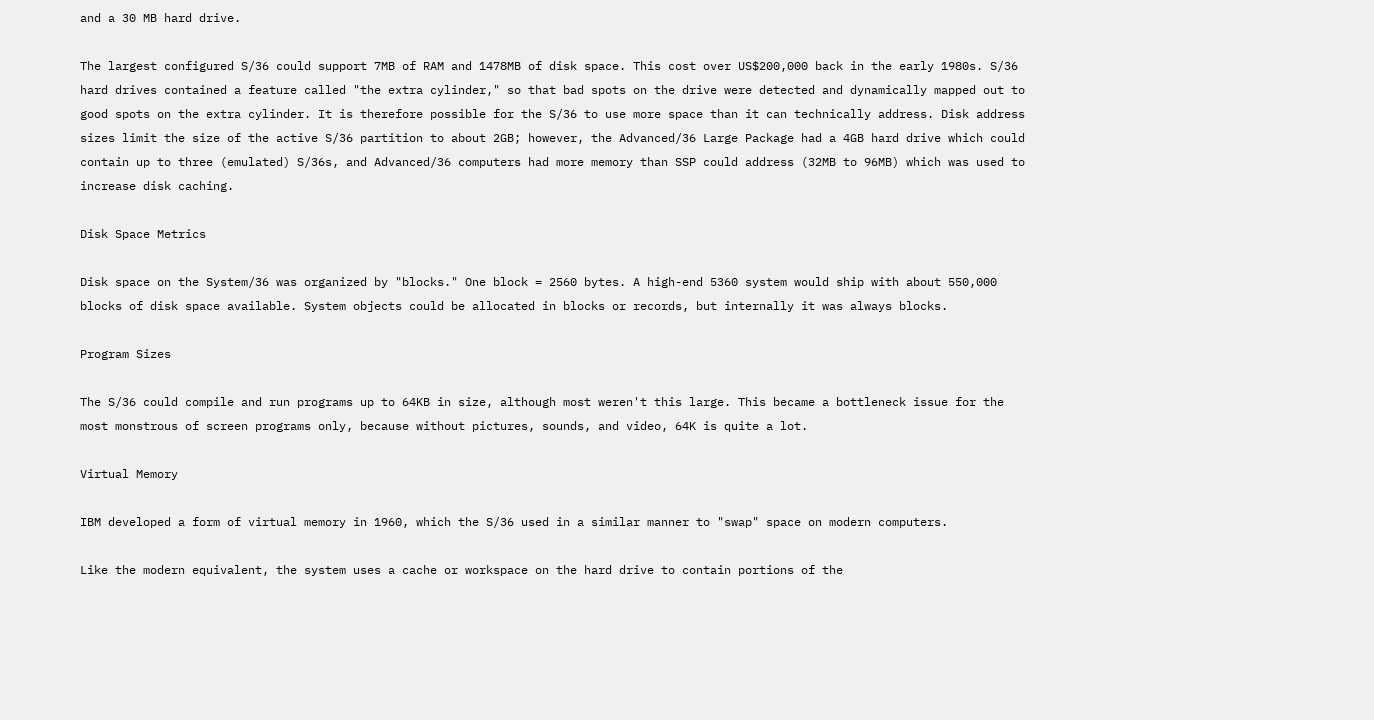and a 30 MB hard drive.

The largest configured S/36 could support 7MB of RAM and 1478MB of disk space. This cost over US$200,000 back in the early 1980s. S/36 hard drives contained a feature called "the extra cylinder," so that bad spots on the drive were detected and dynamically mapped out to good spots on the extra cylinder. It is therefore possible for the S/36 to use more space than it can technically address. Disk address sizes limit the size of the active S/36 partition to about 2GB; however, the Advanced/36 Large Package had a 4GB hard drive which could contain up to three (emulated) S/36s, and Advanced/36 computers had more memory than SSP could address (32MB to 96MB) which was used to increase disk caching.

Disk Space Metrics

Disk space on the System/36 was organized by "blocks." One block = 2560 bytes. A high-end 5360 system would ship with about 550,000 blocks of disk space available. System objects could be allocated in blocks or records, but internally it was always blocks.

Program Sizes

The S/36 could compile and run programs up to 64KB in size, although most weren't this large. This became a bottleneck issue for the most monstrous of screen programs only, because without pictures, sounds, and video, 64K is quite a lot.

Virtual Memory

IBM developed a form of virtual memory in 1960, which the S/36 used in a similar manner to "swap" space on modern computers.

Like the modern equivalent, the system uses a cache or workspace on the hard drive to contain portions of the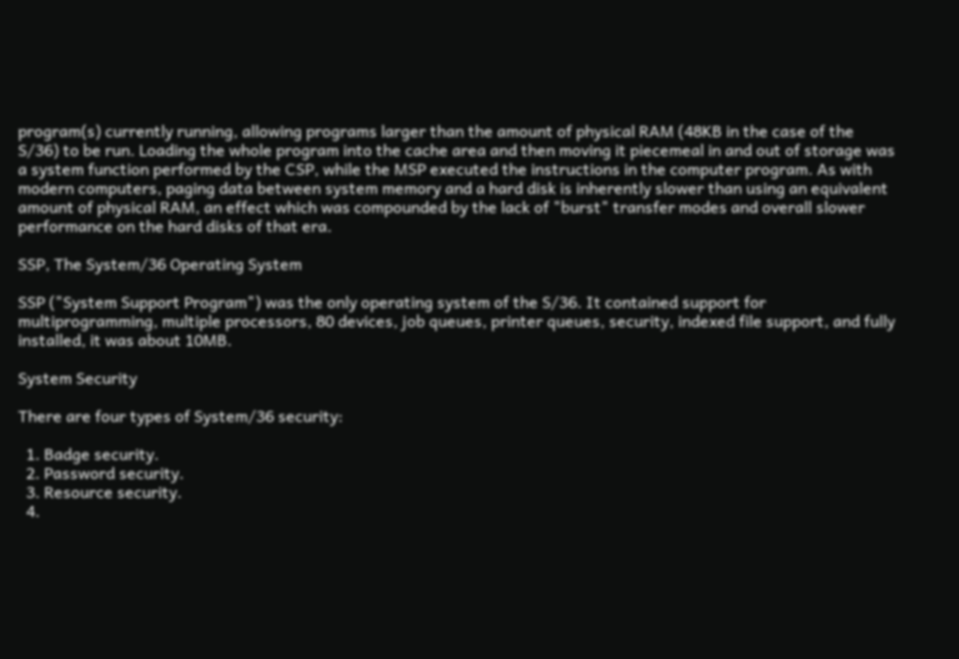program(s) currently running, allowing programs larger than the amount of physical RAM (48KB in the case of the S/36) to be run. Loading the whole program into the cache area and then moving it piecemeal in and out of storage was a system function performed by the CSP, while the MSP executed the instructions in the computer program. As with modern computers, paging data between system memory and a hard disk is inherently slower than using an equivalent amount of physical RAM, an effect which was compounded by the lack of "burst" transfer modes and overall slower performance on the hard disks of that era.

SSP, The System/36 Operating System

SSP ("System Support Program") was the only operating system of the S/36. It contained support for multiprogramming, multiple processors, 80 devices, job queues, printer queues, security, indexed file support, and fully installed, it was about 10MB.

System Security

There are four types of System/36 security:

  1. Badge security.
  2. Password security.
  3. Resource security.
  4.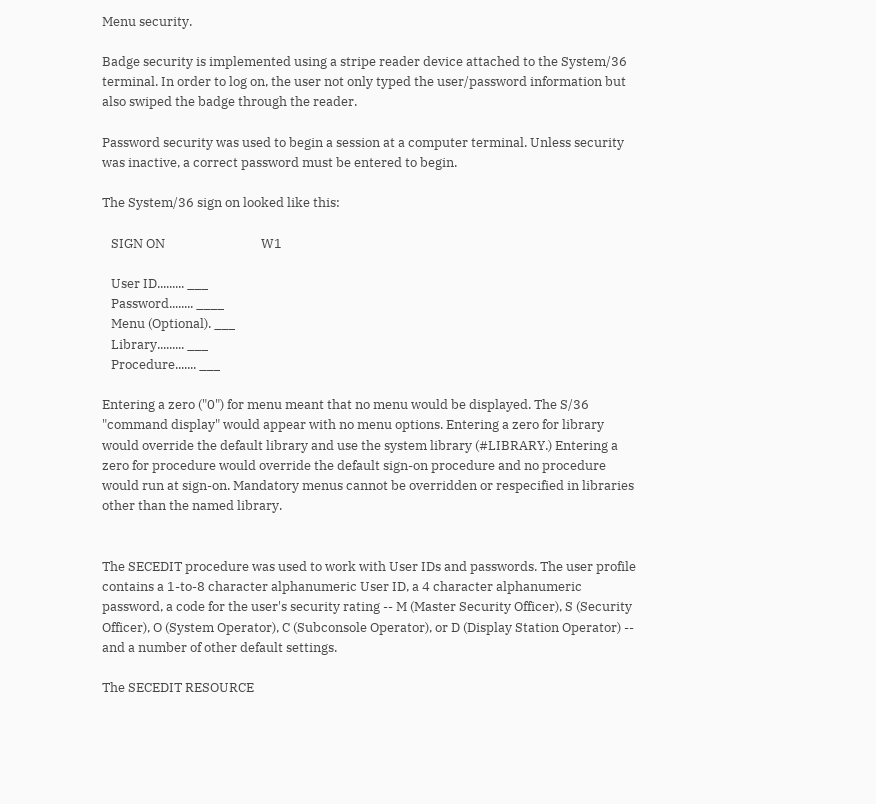Menu security.

Badge security is implemented using a stripe reader device attached to the System/36 terminal. In order to log on, the user not only typed the user/password information but also swiped the badge through the reader.

Password security was used to begin a session at a computer terminal. Unless security was inactive, a correct password must be entered to begin.

The System/36 sign on looked like this:

   SIGN ON                                W1

   User ID......... ___
   Password........ ____
   Menu (Optional). ___
   Library......... ___
   Procedure....... ___

Entering a zero ("0") for menu meant that no menu would be displayed. The S/36 "command display" would appear with no menu options. Entering a zero for library would override the default library and use the system library (#LIBRARY.) Entering a zero for procedure would override the default sign-on procedure and no procedure would run at sign-on. Mandatory menus cannot be overridden or respecified in libraries other than the named library.


The SECEDIT procedure was used to work with User IDs and passwords. The user profile contains a 1-to-8 character alphanumeric User ID, a 4 character alphanumeric password, a code for the user's security rating -- M (Master Security Officer), S (Security Officer), O (System Operator), C (Subconsole Operator), or D (Display Station Operator) -- and a number of other default settings.

The SECEDIT RESOURCE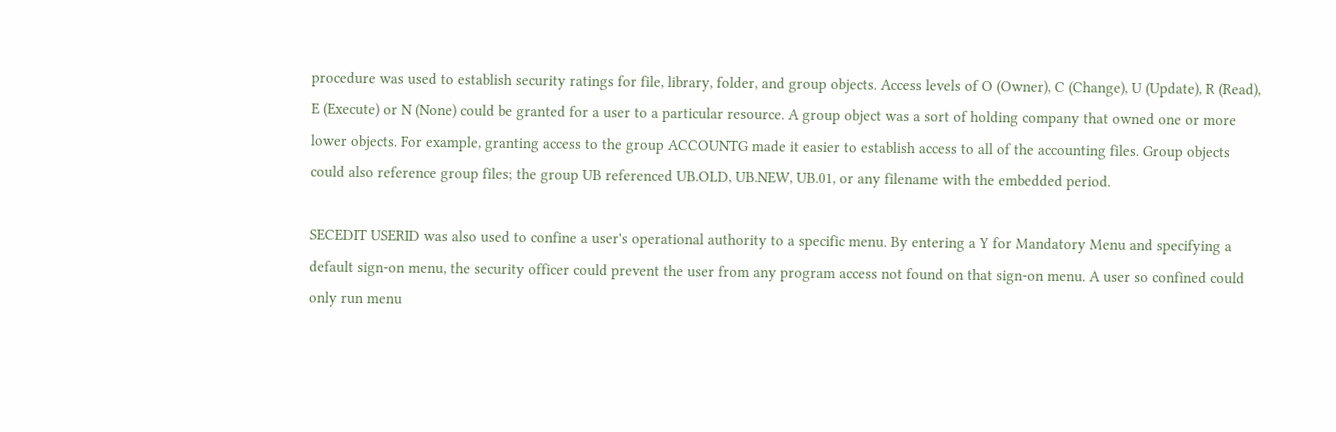procedure was used to establish security ratings for file, library, folder, and group objects. Access levels of O (Owner), C (Change), U (Update), R (Read), E (Execute) or N (None) could be granted for a user to a particular resource. A group object was a sort of holding company that owned one or more lower objects. For example, granting access to the group ACCOUNTG made it easier to establish access to all of the accounting files. Group objects could also reference group files; the group UB referenced UB.OLD, UB.NEW, UB.01, or any filename with the embedded period.

SECEDIT USERID was also used to confine a user's operational authority to a specific menu. By entering a Y for Mandatory Menu and specifying a default sign-on menu, the security officer could prevent the user from any program access not found on that sign-on menu. A user so confined could only run menu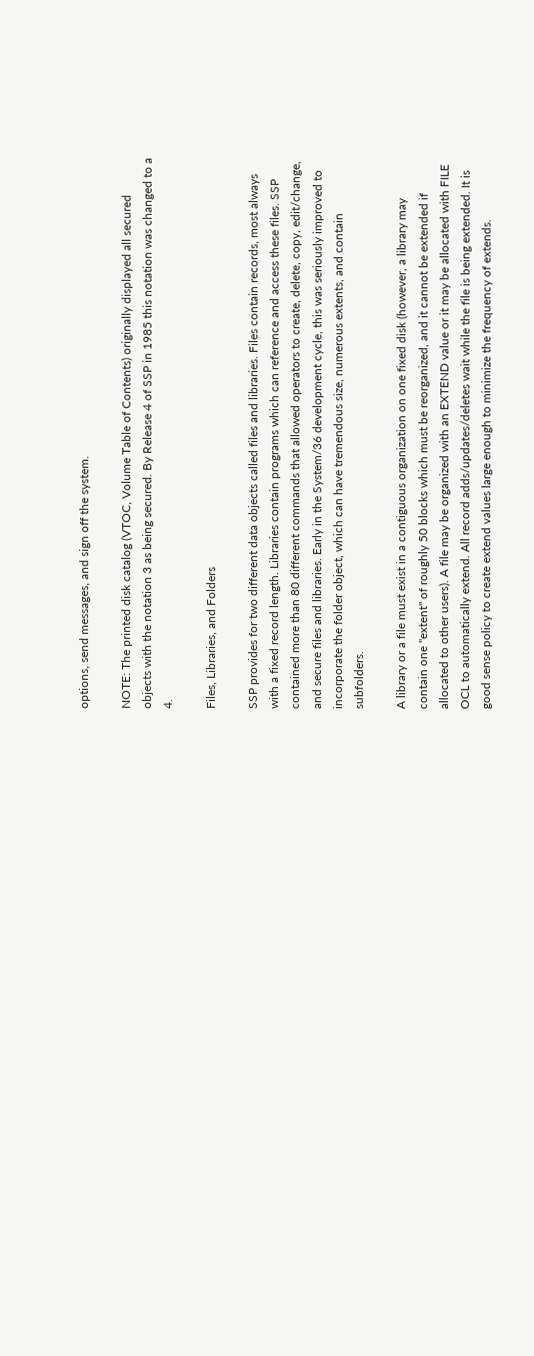options, send messages, and sign off the system.

NOTE: The printed disk catalog (VTOC, Volume Table of Contents) originally displayed all secured objects with the notation 3 as being secured. By Release 4 of SSP in 1985 this notation was changed to a 4.

Files, Libraries, and Folders

SSP provides for two different data objects called files and libraries. Files contain records, most always with a fixed record length. Libraries contain programs which can reference and access these files. SSP contained more than 80 different commands that allowed operators to create, delete, copy, edit/change, and secure files and libraries. Early in the System/36 development cycle, this was seriously improved to incorporate the folder object, which can have tremendous size, numerous extents, and contain subfolders.

A library or a file must exist in a contiguous organization on one fixed disk (however, a library may contain one "extent" of roughly 50 blocks which must be reorganized, and it cannot be extended if allocated to other users). A file may be organized with an EXTEND value or it may be allocated with FILE OCL to automatically extend. All record adds/updates/deletes wait while the file is being extended. It is good sense policy to create extend values large enough to minimize the frequency of extends.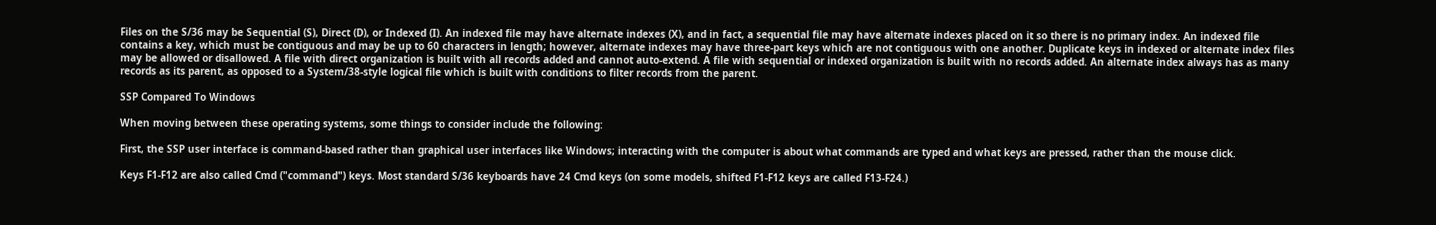Files on the S/36 may be Sequential (S), Direct (D), or Indexed (I). An indexed file may have alternate indexes (X), and in fact, a sequential file may have alternate indexes placed on it so there is no primary index. An indexed file contains a key, which must be contiguous and may be up to 60 characters in length; however, alternate indexes may have three-part keys which are not contiguous with one another. Duplicate keys in indexed or alternate index files may be allowed or disallowed. A file with direct organization is built with all records added and cannot auto-extend. A file with sequential or indexed organization is built with no records added. An alternate index always has as many records as its parent, as opposed to a System/38-style logical file which is built with conditions to filter records from the parent.

SSP Compared To Windows

When moving between these operating systems, some things to consider include the following:

First, the SSP user interface is command-based rather than graphical user interfaces like Windows; interacting with the computer is about what commands are typed and what keys are pressed, rather than the mouse click.

Keys F1-F12 are also called Cmd ("command") keys. Most standard S/36 keyboards have 24 Cmd keys (on some models, shifted F1-F12 keys are called F13-F24.)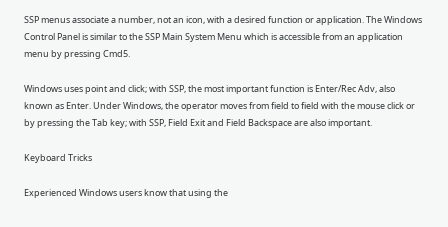SSP menus associate a number, not an icon, with a desired function or application. The Windows Control Panel is similar to the SSP Main System Menu which is accessible from an application menu by pressing Cmd5.

Windows uses point and click; with SSP, the most important function is Enter/Rec Adv, also known as Enter. Under Windows, the operator moves from field to field with the mouse click or by pressing the Tab key; with SSP, Field Exit and Field Backspace are also important.

Keyboard Tricks

Experienced Windows users know that using the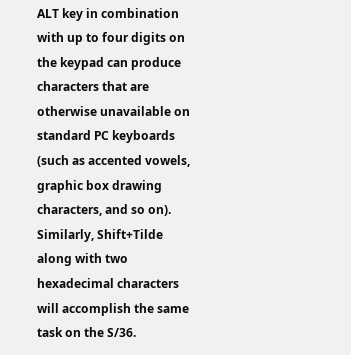ALT key in combination with up to four digits on the keypad can produce characters that are otherwise unavailable on standard PC keyboards (such as accented vowels, graphic box drawing characters, and so on). Similarly, Shift+Tilde along with two hexadecimal characters will accomplish the same task on the S/36.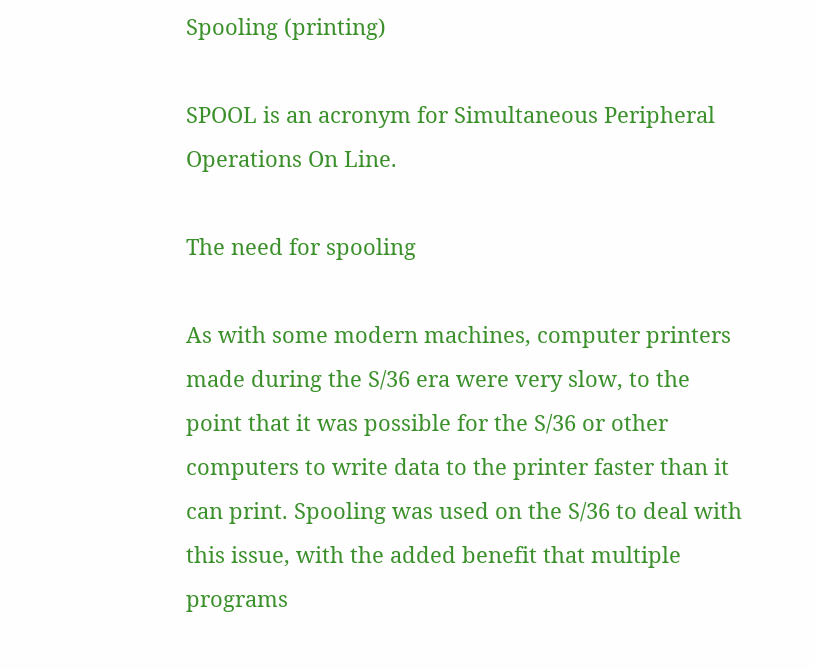Spooling (printing)

SPOOL is an acronym for Simultaneous Peripheral Operations On Line.

The need for spooling

As with some modern machines, computer printers made during the S/36 era were very slow, to the point that it was possible for the S/36 or other computers to write data to the printer faster than it can print. Spooling was used on the S/36 to deal with this issue, with the added benefit that multiple programs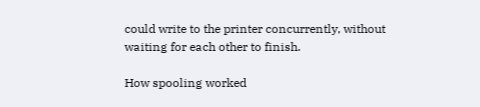could write to the printer concurrently, without waiting for each other to finish.

How spooling worked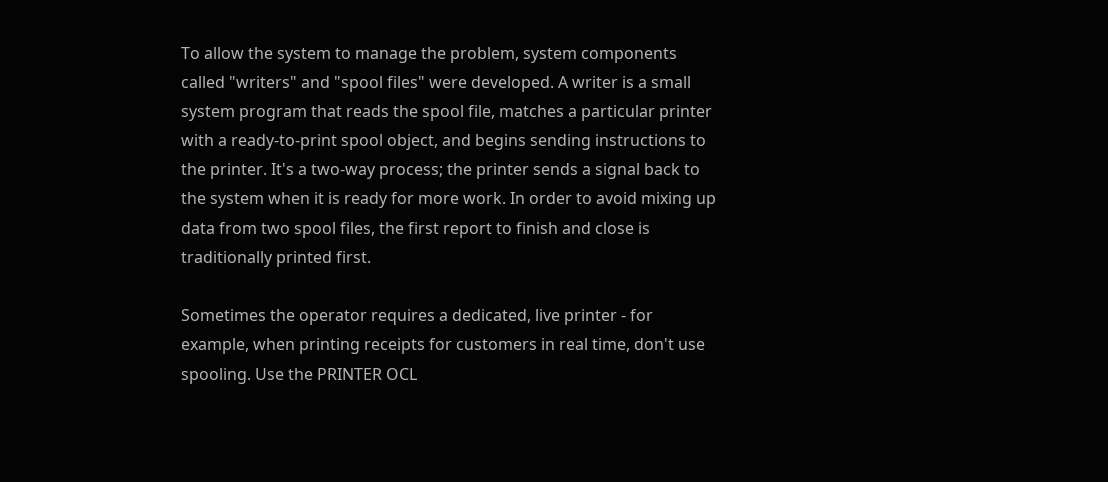To allow the system to manage the problem, system components called "writers" and "spool files" were developed. A writer is a small system program that reads the spool file, matches a particular printer with a ready-to-print spool object, and begins sending instructions to the printer. It's a two-way process; the printer sends a signal back to the system when it is ready for more work. In order to avoid mixing up data from two spool files, the first report to finish and close is traditionally printed first.

Sometimes the operator requires a dedicated, live printer - for example, when printing receipts for customers in real time, don't use spooling. Use the PRINTER OCL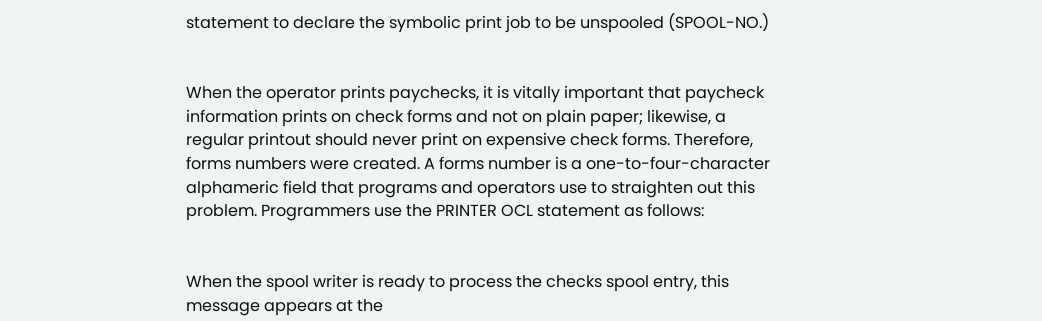statement to declare the symbolic print job to be unspooled (SPOOL-NO.)


When the operator prints paychecks, it is vitally important that paycheck information prints on check forms and not on plain paper; likewise, a regular printout should never print on expensive check forms. Therefore, forms numbers were created. A forms number is a one-to-four-character alphameric field that programs and operators use to straighten out this problem. Programmers use the PRINTER OCL statement as follows:


When the spool writer is ready to process the checks spool entry, this message appears at the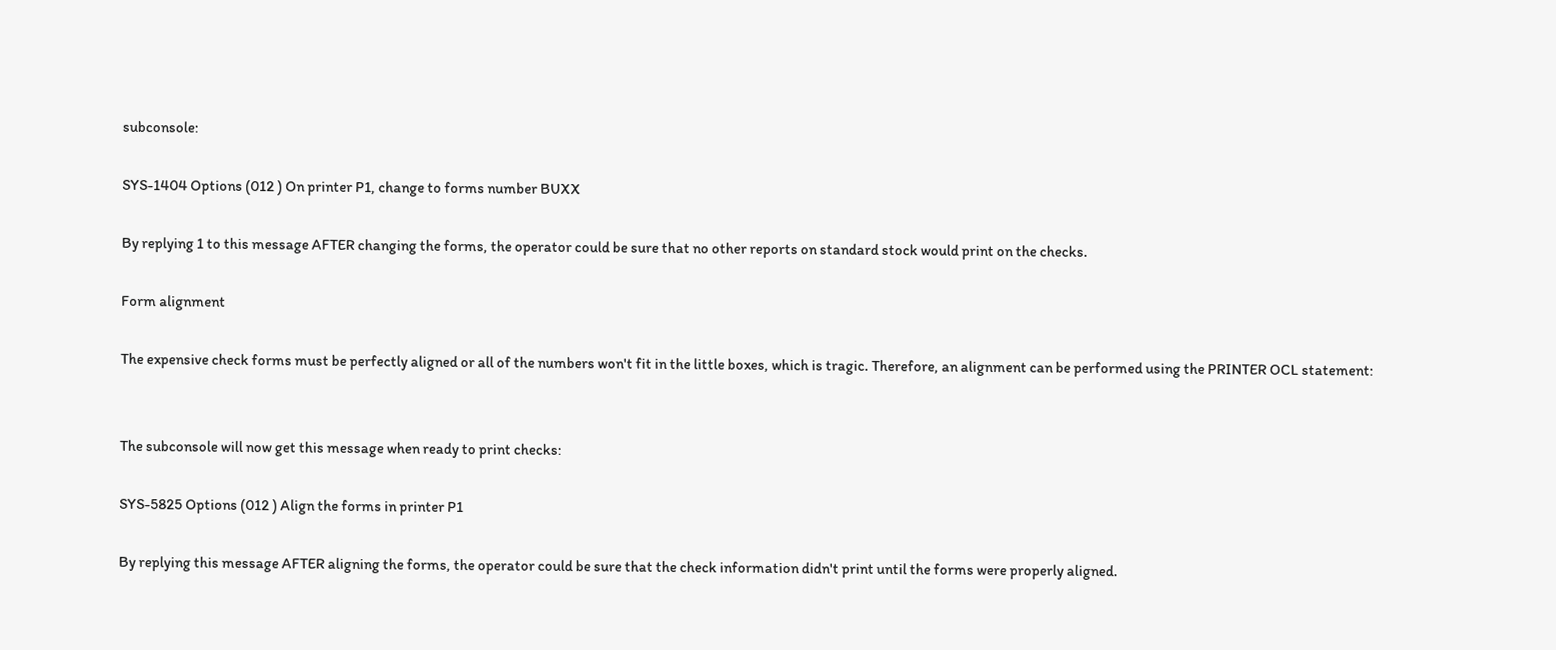subconsole:

SYS-1404 Options (012 ) On printer P1, change to forms number BUXX

By replying 1 to this message AFTER changing the forms, the operator could be sure that no other reports on standard stock would print on the checks.

Form alignment

The expensive check forms must be perfectly aligned or all of the numbers won't fit in the little boxes, which is tragic. Therefore, an alignment can be performed using the PRINTER OCL statement:


The subconsole will now get this message when ready to print checks:

SYS-5825 Options (012 ) Align the forms in printer P1

By replying this message AFTER aligning the forms, the operator could be sure that the check information didn't print until the forms were properly aligned.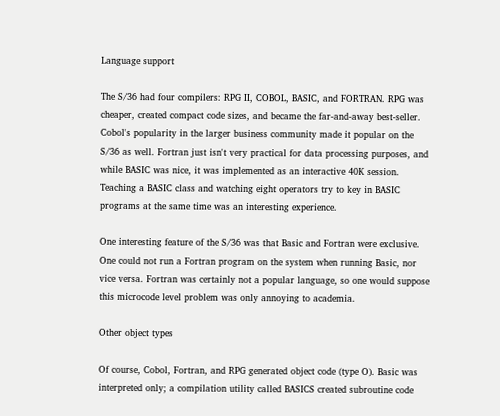Language support

The S/36 had four compilers: RPG II, COBOL, BASIC, and FORTRAN. RPG was cheaper, created compact code sizes, and became the far-and-away best-seller. Cobol's popularity in the larger business community made it popular on the S/36 as well. Fortran just isn't very practical for data processing purposes, and while BASIC was nice, it was implemented as an interactive 40K session. Teaching a BASIC class and watching eight operators try to key in BASIC programs at the same time was an interesting experience.

One interesting feature of the S/36 was that Basic and Fortran were exclusive. One could not run a Fortran program on the system when running Basic, nor vice versa. Fortran was certainly not a popular language, so one would suppose this microcode level problem was only annoying to academia.

Other object types

Of course, Cobol, Fortran, and RPG generated object code (type O). Basic was interpreted only; a compilation utility called BASICS created subroutine code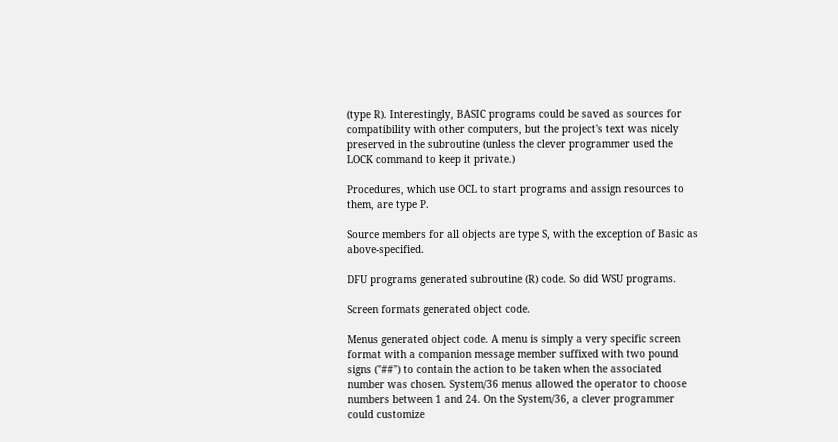(type R). Interestingly, BASIC programs could be saved as sources for compatibility with other computers, but the project's text was nicely preserved in the subroutine (unless the clever programmer used the LOCK command to keep it private.)

Procedures, which use OCL to start programs and assign resources to them, are type P.

Source members for all objects are type S, with the exception of Basic as above-specified.

DFU programs generated subroutine (R) code. So did WSU programs.

Screen formats generated object code.

Menus generated object code. A menu is simply a very specific screen format with a companion message member suffixed with two pound signs ("##") to contain the action to be taken when the associated number was chosen. System/36 menus allowed the operator to choose numbers between 1 and 24. On the System/36, a clever programmer could customize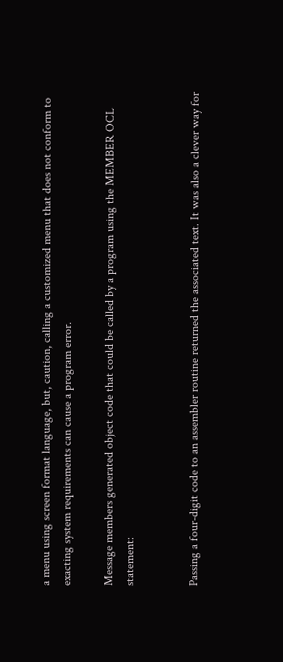a menu using screen format language, but, caution, calling a customized menu that does not conform to exacting system requirements can cause a program error.

Message members generated object code that could be called by a program using the MEMBER OCL statement:


Passing a four-digit code to an assembler routine returned the associated text. It was also a clever way for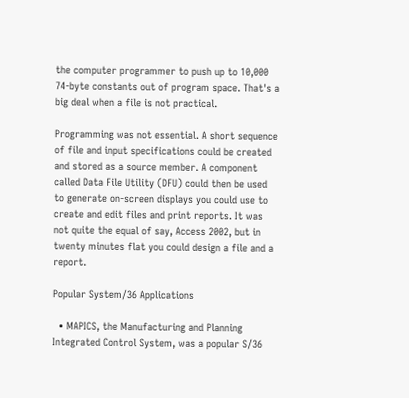the computer programmer to push up to 10,000 74-byte constants out of program space. That's a big deal when a file is not practical.

Programming was not essential. A short sequence of file and input specifications could be created and stored as a source member. A component called Data File Utility (DFU) could then be used to generate on-screen displays you could use to create and edit files and print reports. It was not quite the equal of say, Access 2002, but in twenty minutes flat you could design a file and a report.

Popular System/36 Applications

  • MAPICS, the Manufacturing and Planning Integrated Control System, was a popular S/36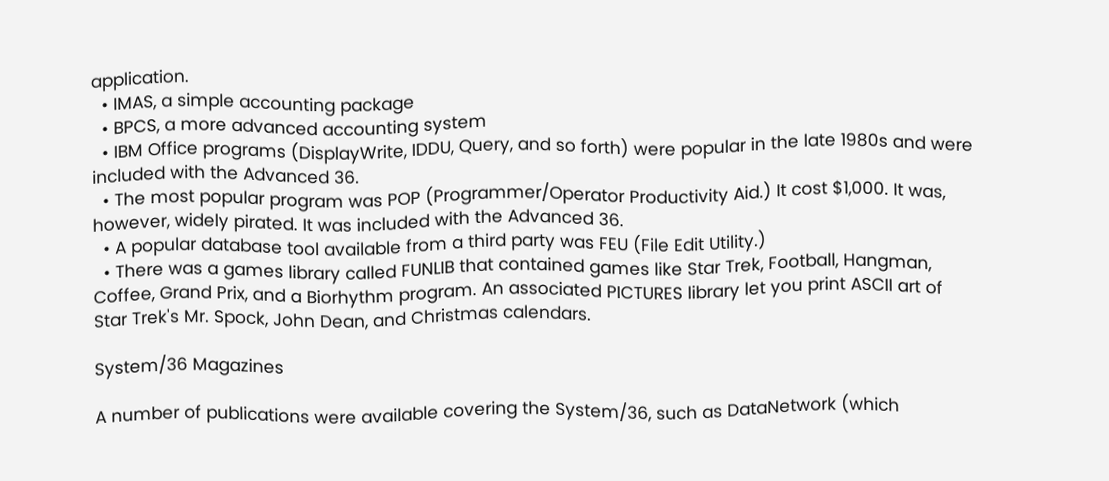application.
  • IMAS, a simple accounting package
  • BPCS, a more advanced accounting system
  • IBM Office programs (DisplayWrite, IDDU, Query, and so forth) were popular in the late 1980s and were included with the Advanced 36.
  • The most popular program was POP (Programmer/Operator Productivity Aid.) It cost $1,000. It was, however, widely pirated. It was included with the Advanced 36.
  • A popular database tool available from a third party was FEU (File Edit Utility.)
  • There was a games library called FUNLIB that contained games like Star Trek, Football, Hangman, Coffee, Grand Prix, and a Biorhythm program. An associated PICTURES library let you print ASCII art of Star Trek's Mr. Spock, John Dean, and Christmas calendars.

System/36 Magazines

A number of publications were available covering the System/36, such as DataNetwork (which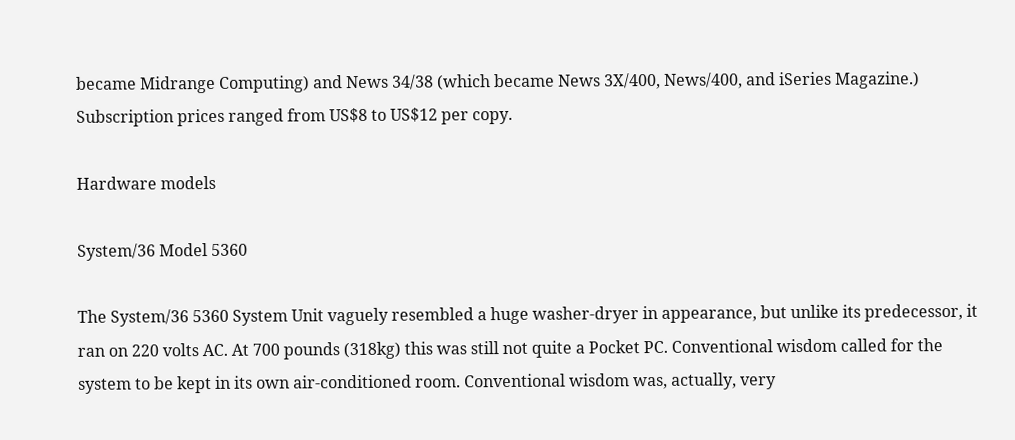became Midrange Computing) and News 34/38 (which became News 3X/400, News/400, and iSeries Magazine.) Subscription prices ranged from US$8 to US$12 per copy.

Hardware models

System/36 Model 5360

The System/36 5360 System Unit vaguely resembled a huge washer-dryer in appearance, but unlike its predecessor, it ran on 220 volts AC. At 700 pounds (318kg) this was still not quite a Pocket PC. Conventional wisdom called for the system to be kept in its own air-conditioned room. Conventional wisdom was, actually, very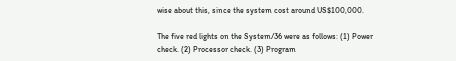wise about this, since the system cost around US$100,000.

The five red lights on the System/36 were as follows: (1) Power check. (2) Processor check. (3) Program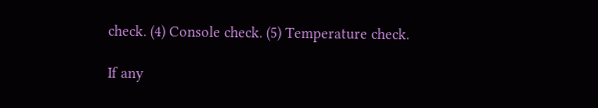check. (4) Console check. (5) Temperature check.

If any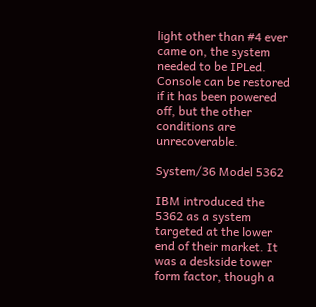light other than #4 ever came on, the system needed to be IPLed. Console can be restored if it has been powered off, but the other conditions are unrecoverable.

System/36 Model 5362

IBM introduced the 5362 as a system targeted at the lower end of their market. It was a deskside tower form factor, though a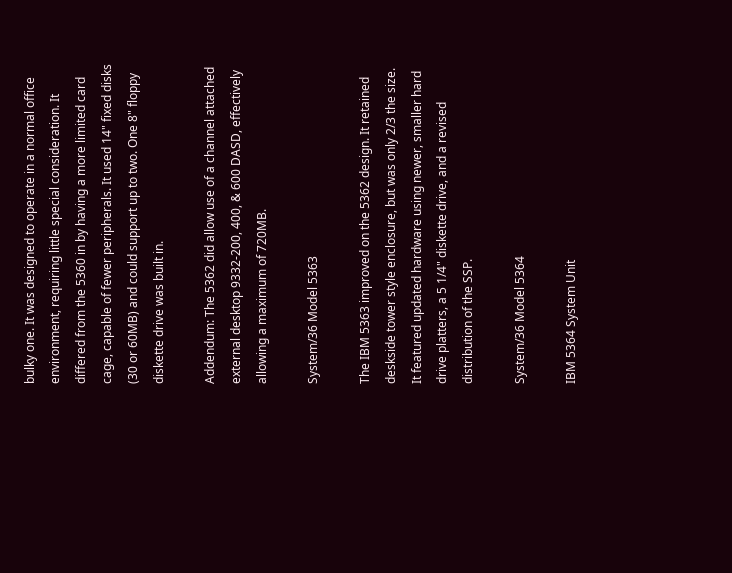bulky one. It was designed to operate in a normal office environment, requiring little special consideration. It differed from the 5360 in by having a more limited card cage, capable of fewer peripherals. It used 14" fixed disks (30 or 60MB) and could support up to two. One 8" floppy diskette drive was built in.

Addendum: The 5362 did allow use of a channel attached external desktop 9332-200, 400, & 600 DASD, effectively allowing a maximum of 720MB.

System/36 Model 5363

The IBM 5363 improved on the 5362 design. It retained deskside tower style enclosure, but was only 2/3 the size. It featured updated hardware using newer, smaller hard drive platters, a 5 1/4" diskette drive, and a revised distribution of the SSP.

System/36 Model 5364

IBM 5364 System Unit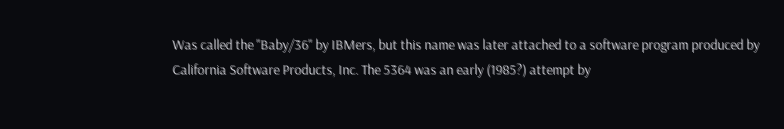Was called the "Baby/36" by IBMers, but this name was later attached to a software program produced by California Software Products, Inc. The 5364 was an early (1985?) attempt by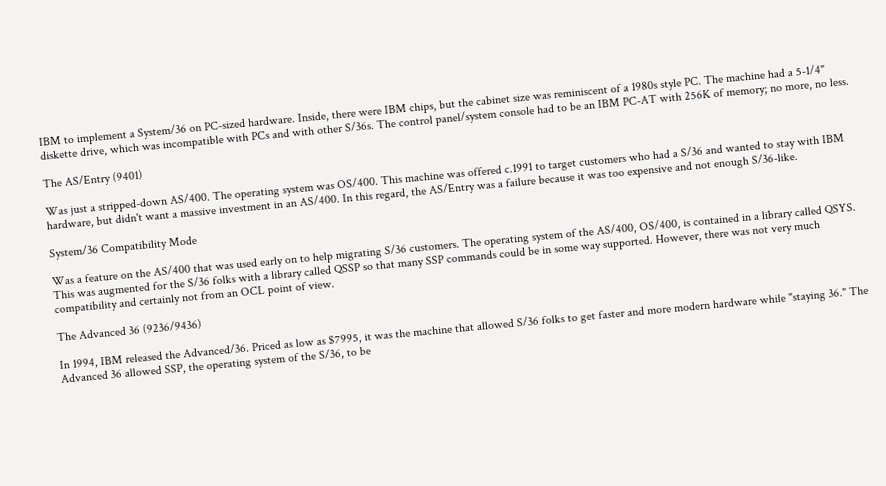IBM to implement a System/36 on PC-sized hardware. Inside, there were IBM chips, but the cabinet size was reminiscent of a 1980s style PC. The machine had a 5-1/4" diskette drive, which was incompatible with PCs and with other S/36s. The control panel/system console had to be an IBM PC-AT with 256K of memory; no more, no less.

The AS/Entry (9401)

Was just a stripped-down AS/400. The operating system was OS/400. This machine was offered c.1991 to target customers who had a S/36 and wanted to stay with IBM hardware, but didn't want a massive investment in an AS/400. In this regard, the AS/Entry was a failure because it was too expensive and not enough S/36-like.

System/36 Compatibility Mode

Was a feature on the AS/400 that was used early on to help migrating S/36 customers. The operating system of the AS/400, OS/400, is contained in a library called QSYS. This was augmented for the S/36 folks with a library called QSSP so that many SSP commands could be in some way supported. However, there was not very much compatibility and certainly not from an OCL point of view.

The Advanced 36 (9236/9436)

In 1994, IBM released the Advanced/36. Priced as low as $7995, it was the machine that allowed S/36 folks to get faster and more modern hardware while "staying 36." The Advanced 36 allowed SSP, the operating system of the S/36, to be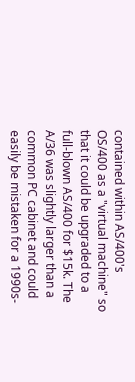contained within AS/400's OS/400 as a "virtual machine" so that it could be upgraded to a full-blown AS/400 for $15k. The A/36 was slightly larger than a common PC cabinet and could easily be mistaken for a 1990s-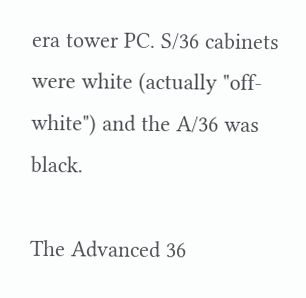era tower PC. S/36 cabinets were white (actually "off-white") and the A/36 was black.

The Advanced 36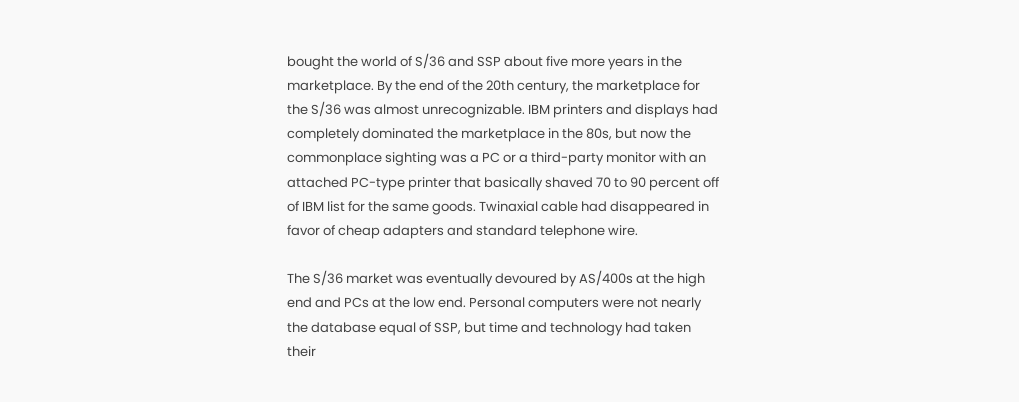bought the world of S/36 and SSP about five more years in the marketplace. By the end of the 20th century, the marketplace for the S/36 was almost unrecognizable. IBM printers and displays had completely dominated the marketplace in the 80s, but now the commonplace sighting was a PC or a third-party monitor with an attached PC-type printer that basically shaved 70 to 90 percent off of IBM list for the same goods. Twinaxial cable had disappeared in favor of cheap adapters and standard telephone wire.

The S/36 market was eventually devoured by AS/400s at the high end and PCs at the low end. Personal computers were not nearly the database equal of SSP, but time and technology had taken their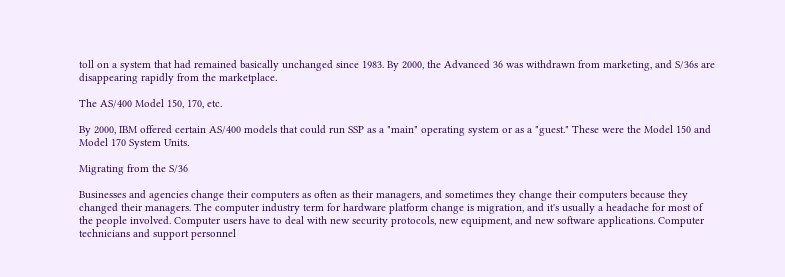toll on a system that had remained basically unchanged since 1983. By 2000, the Advanced 36 was withdrawn from marketing, and S/36s are disappearing rapidly from the marketplace.

The AS/400 Model 150, 170, etc.

By 2000, IBM offered certain AS/400 models that could run SSP as a "main" operating system or as a "guest." These were the Model 150 and Model 170 System Units.

Migrating from the S/36

Businesses and agencies change their computers as often as their managers, and sometimes they change their computers because they changed their managers. The computer industry term for hardware platform change is migration, and it's usually a headache for most of the people involved. Computer users have to deal with new security protocols, new equipment, and new software applications. Computer technicians and support personnel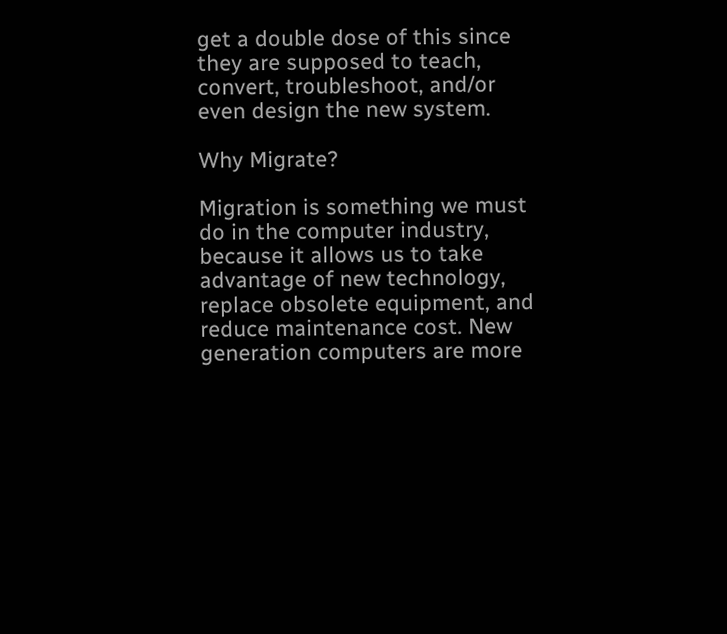get a double dose of this since they are supposed to teach, convert, troubleshoot, and/or even design the new system.

Why Migrate?

Migration is something we must do in the computer industry, because it allows us to take advantage of new technology, replace obsolete equipment, and reduce maintenance cost. New generation computers are more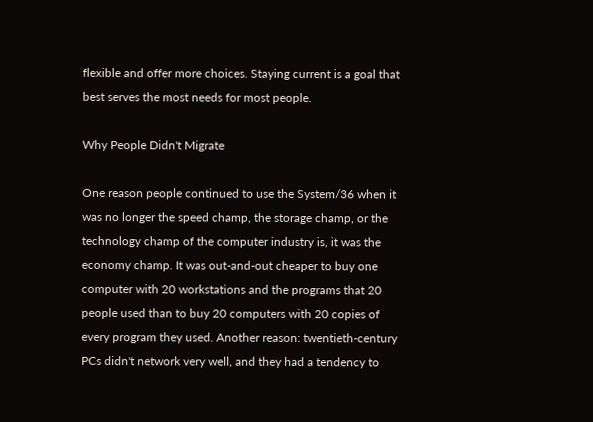flexible and offer more choices. Staying current is a goal that best serves the most needs for most people.

Why People Didn't Migrate

One reason people continued to use the System/36 when it was no longer the speed champ, the storage champ, or the technology champ of the computer industry is, it was the economy champ. It was out-and-out cheaper to buy one computer with 20 workstations and the programs that 20 people used than to buy 20 computers with 20 copies of every program they used. Another reason: twentieth-century PCs didn't network very well, and they had a tendency to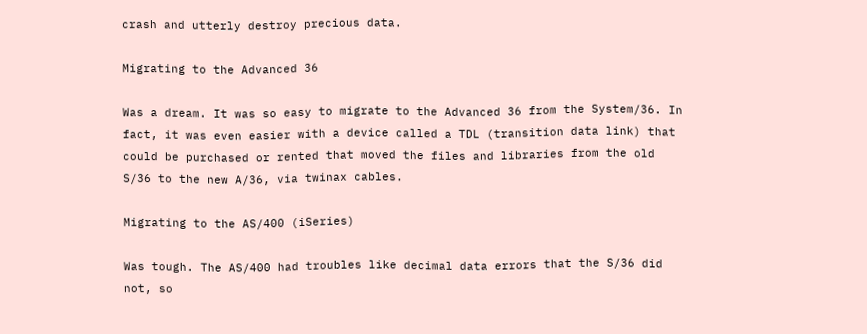crash and utterly destroy precious data.

Migrating to the Advanced 36

Was a dream. It was so easy to migrate to the Advanced 36 from the System/36. In fact, it was even easier with a device called a TDL (transition data link) that could be purchased or rented that moved the files and libraries from the old S/36 to the new A/36, via twinax cables.

Migrating to the AS/400 (iSeries)

Was tough. The AS/400 had troubles like decimal data errors that the S/36 did not, so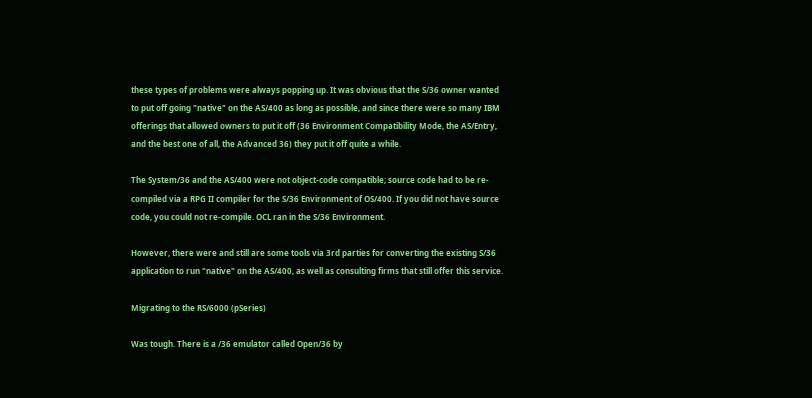these types of problems were always popping up. It was obvious that the S/36 owner wanted to put off going "native" on the AS/400 as long as possible, and since there were so many IBM offerings that allowed owners to put it off (36 Environment Compatibility Mode, the AS/Entry, and the best one of all, the Advanced 36) they put it off quite a while.

The System/36 and the AS/400 were not object-code compatible; source code had to be re-compiled via a RPG II compiler for the S/36 Environment of OS/400. If you did not have source code, you could not re-compile. OCL ran in the S/36 Environment.

However, there were and still are some tools via 3rd parties for converting the existing S/36 application to run "native" on the AS/400, as well as consulting firms that still offer this service.

Migrating to the RS/6000 (pSeries)

Was tough. There is a /36 emulator called Open/36 by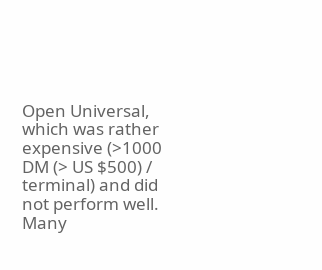Open Universal, which was rather expensive (>1000 DM (> US $500) / terminal) and did not perform well. Many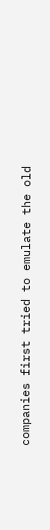companies first tried to emulate the old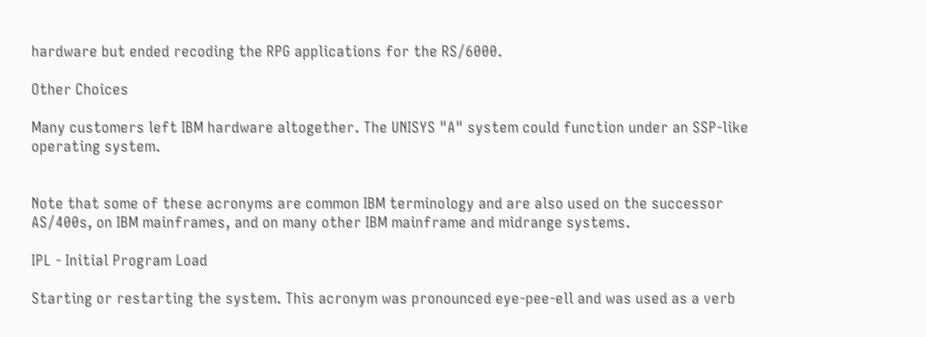hardware but ended recoding the RPG applications for the RS/6000.

Other Choices

Many customers left IBM hardware altogether. The UNISYS "A" system could function under an SSP-like operating system.


Note that some of these acronyms are common IBM terminology and are also used on the successor AS/400s, on IBM mainframes, and on many other IBM mainframe and midrange systems.

IPL - Initial Program Load

Starting or restarting the system. This acronym was pronounced eye-pee-ell and was used as a verb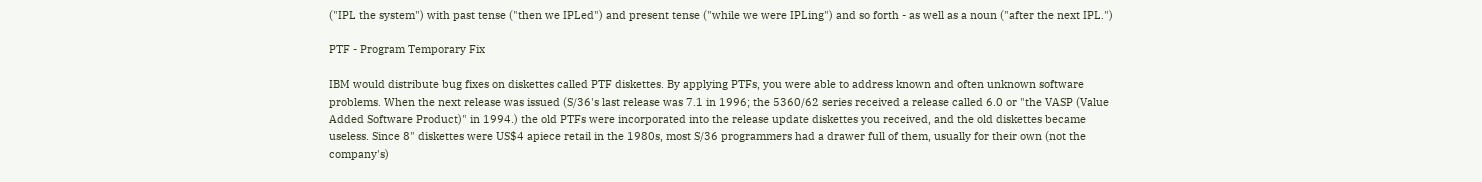("IPL the system") with past tense ("then we IPLed") and present tense ("while we were IPLing") and so forth - as well as a noun ("after the next IPL.")

PTF - Program Temporary Fix

IBM would distribute bug fixes on diskettes called PTF diskettes. By applying PTFs, you were able to address known and often unknown software problems. When the next release was issued (S/36's last release was 7.1 in 1996; the 5360/62 series received a release called 6.0 or "the VASP (Value Added Software Product)" in 1994.) the old PTFs were incorporated into the release update diskettes you received, and the old diskettes became useless. Since 8" diskettes were US$4 apiece retail in the 1980s, most S/36 programmers had a drawer full of them, usually for their own (not the company's)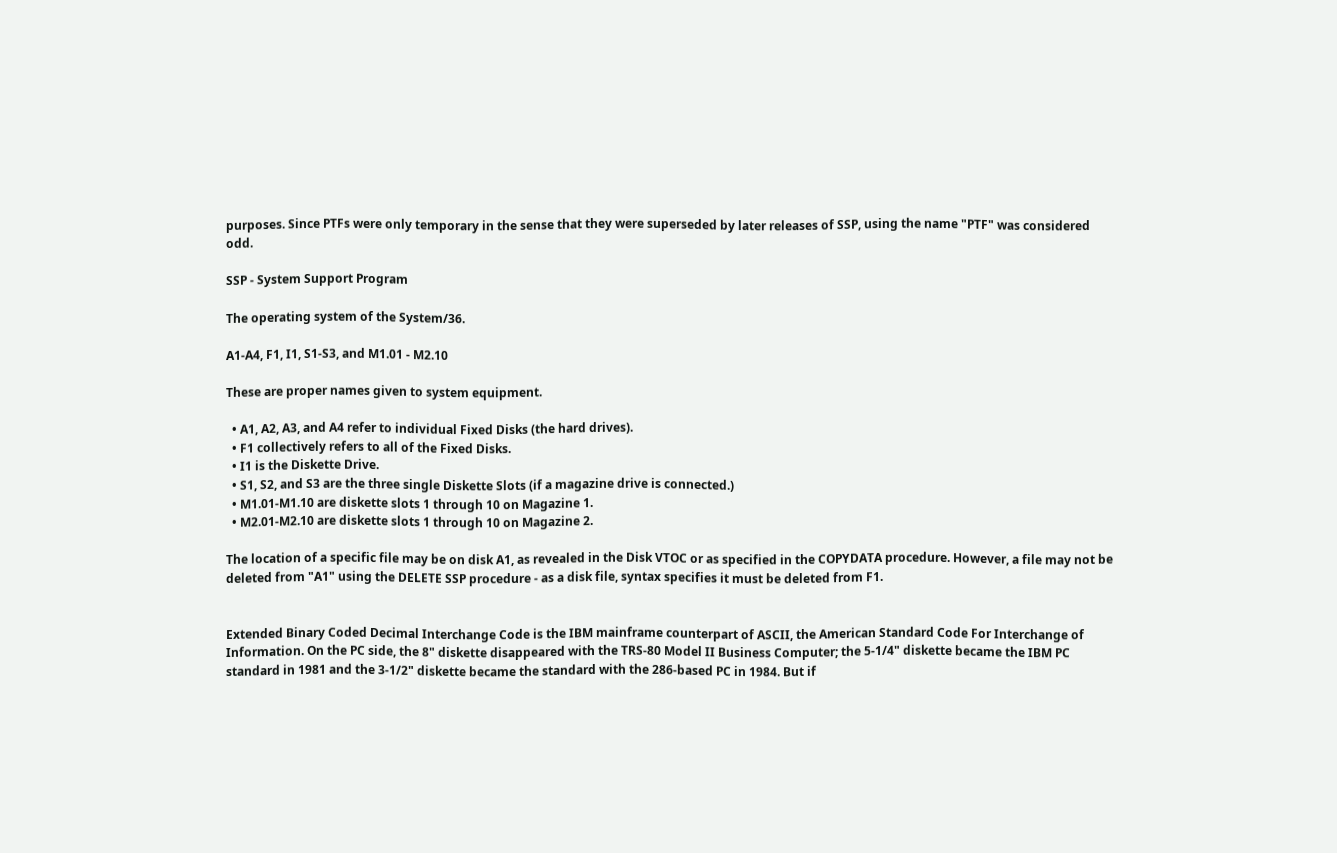purposes. Since PTFs were only temporary in the sense that they were superseded by later releases of SSP, using the name "PTF" was considered odd.

SSP - System Support Program

The operating system of the System/36.

A1-A4, F1, I1, S1-S3, and M1.01 - M2.10

These are proper names given to system equipment.

  • A1, A2, A3, and A4 refer to individual Fixed Disks (the hard drives).
  • F1 collectively refers to all of the Fixed Disks.
  • I1 is the Diskette Drive.
  • S1, S2, and S3 are the three single Diskette Slots (if a magazine drive is connected.)
  • M1.01-M1.10 are diskette slots 1 through 10 on Magazine 1.
  • M2.01-M2.10 are diskette slots 1 through 10 on Magazine 2.

The location of a specific file may be on disk A1, as revealed in the Disk VTOC or as specified in the COPYDATA procedure. However, a file may not be deleted from "A1" using the DELETE SSP procedure - as a disk file, syntax specifies it must be deleted from F1.


Extended Binary Coded Decimal Interchange Code is the IBM mainframe counterpart of ASCII, the American Standard Code For Interchange of Information. On the PC side, the 8" diskette disappeared with the TRS-80 Model II Business Computer; the 5-1/4" diskette became the IBM PC standard in 1981 and the 3-1/2" diskette became the standard with the 286-based PC in 1984. But if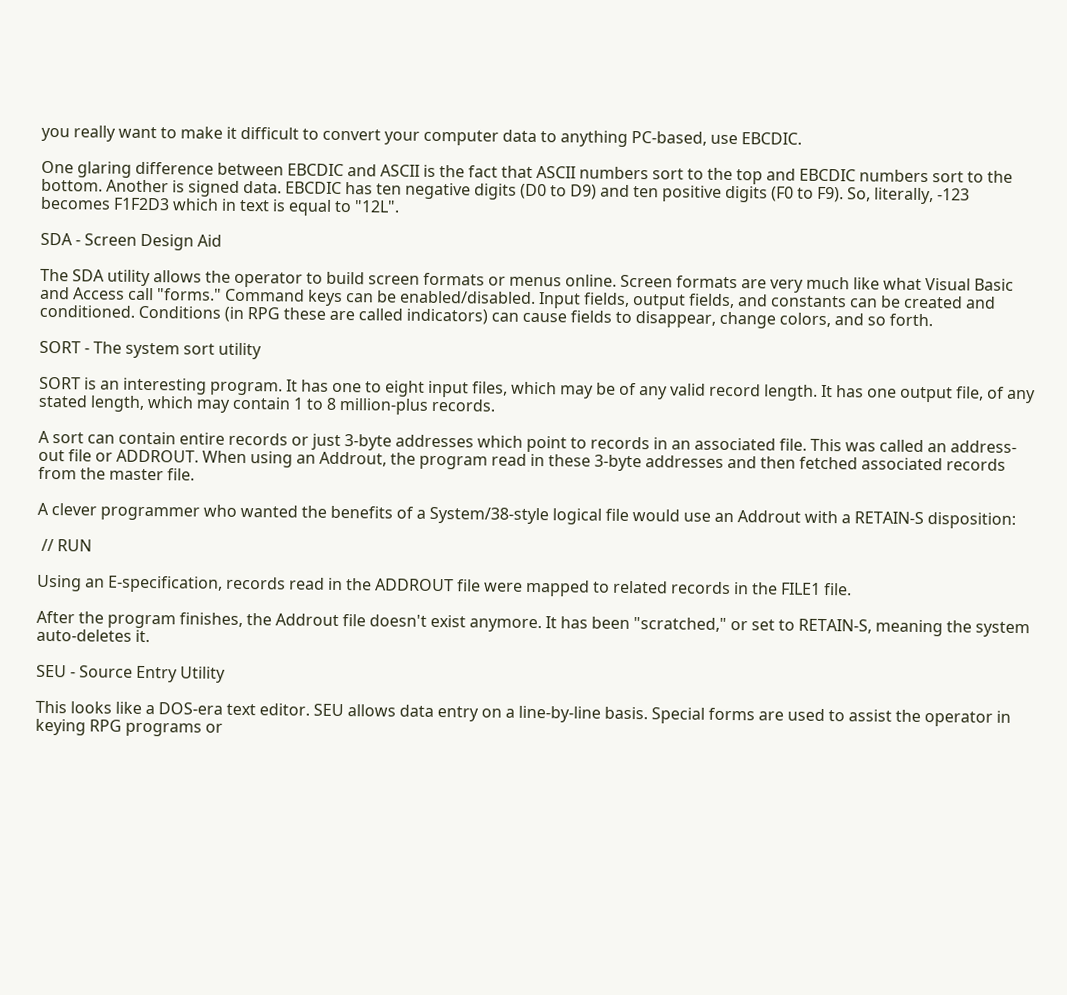you really want to make it difficult to convert your computer data to anything PC-based, use EBCDIC.

One glaring difference between EBCDIC and ASCII is the fact that ASCII numbers sort to the top and EBCDIC numbers sort to the bottom. Another is signed data. EBCDIC has ten negative digits (D0 to D9) and ten positive digits (F0 to F9). So, literally, -123 becomes F1F2D3 which in text is equal to "12L".

SDA - Screen Design Aid

The SDA utility allows the operator to build screen formats or menus online. Screen formats are very much like what Visual Basic and Access call "forms." Command keys can be enabled/disabled. Input fields, output fields, and constants can be created and conditioned. Conditions (in RPG these are called indicators) can cause fields to disappear, change colors, and so forth.

SORT - The system sort utility

SORT is an interesting program. It has one to eight input files, which may be of any valid record length. It has one output file, of any stated length, which may contain 1 to 8 million-plus records.

A sort can contain entire records or just 3-byte addresses which point to records in an associated file. This was called an address-out file or ADDROUT. When using an Addrout, the program read in these 3-byte addresses and then fetched associated records from the master file.

A clever programmer who wanted the benefits of a System/38-style logical file would use an Addrout with a RETAIN-S disposition:

 // RUN

Using an E-specification, records read in the ADDROUT file were mapped to related records in the FILE1 file.

After the program finishes, the Addrout file doesn't exist anymore. It has been "scratched," or set to RETAIN-S, meaning the system auto-deletes it.

SEU - Source Entry Utility

This looks like a DOS-era text editor. SEU allows data entry on a line-by-line basis. Special forms are used to assist the operator in keying RPG programs or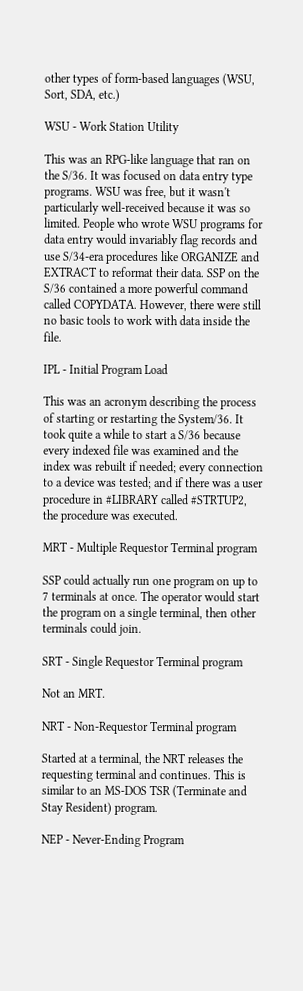other types of form-based languages (WSU, Sort, SDA, etc.)

WSU - Work Station Utility

This was an RPG-like language that ran on the S/36. It was focused on data entry type programs. WSU was free, but it wasn't particularly well-received because it was so limited. People who wrote WSU programs for data entry would invariably flag records and use S/34-era procedures like ORGANIZE and EXTRACT to reformat their data. SSP on the S/36 contained a more powerful command called COPYDATA. However, there were still no basic tools to work with data inside the file.

IPL - Initial Program Load

This was an acronym describing the process of starting or restarting the System/36. It took quite a while to start a S/36 because every indexed file was examined and the index was rebuilt if needed; every connection to a device was tested; and if there was a user procedure in #LIBRARY called #STRTUP2, the procedure was executed.

MRT - Multiple Requestor Terminal program

SSP could actually run one program on up to 7 terminals at once. The operator would start the program on a single terminal, then other terminals could join.

SRT - Single Requestor Terminal program

Not an MRT.

NRT - Non-Requestor Terminal program

Started at a terminal, the NRT releases the requesting terminal and continues. This is similar to an MS-DOS TSR (Terminate and Stay Resident) program.

NEP - Never-Ending Program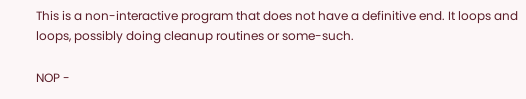This is a non-interactive program that does not have a definitive end. It loops and loops, possibly doing cleanup routines or some-such.

NOP -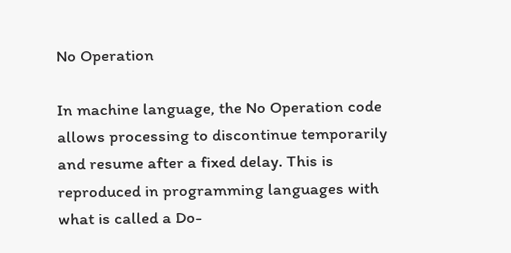No Operation

In machine language, the No Operation code allows processing to discontinue temporarily and resume after a fixed delay. This is reproduced in programming languages with what is called a Do-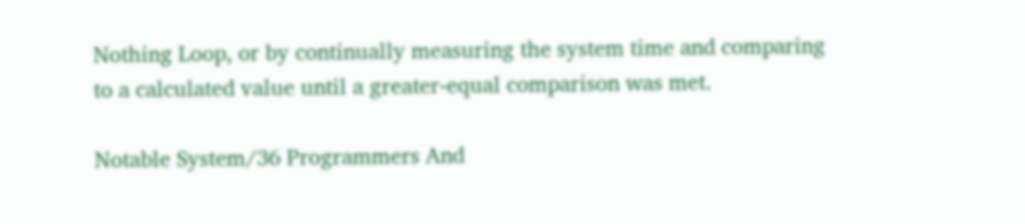Nothing Loop, or by continually measuring the system time and comparing to a calculated value until a greater-equal comparison was met.

Notable System/36 Programmers And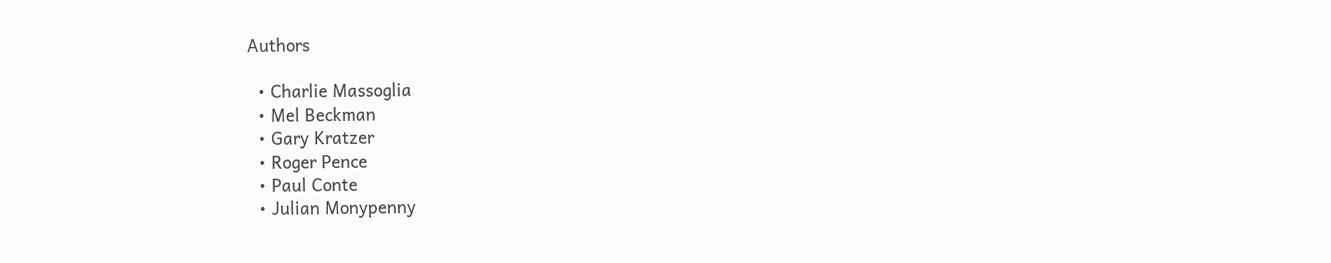Authors

  • Charlie Massoglia
  • Mel Beckman
  • Gary Kratzer
  • Roger Pence
  • Paul Conte
  • Julian Monypenny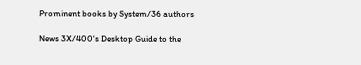Prominent books by System/36 authors

News 3X/400's Desktop Guide to the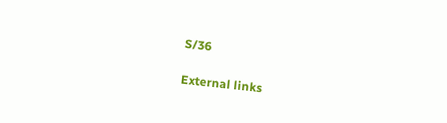S/36

External links